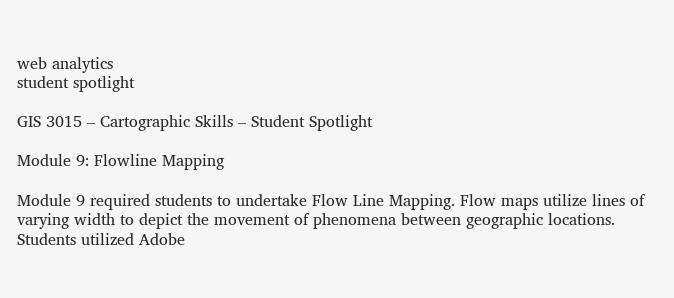web analytics
student spotlight

GIS 3015 – Cartographic Skills – Student Spotlight

Module 9: Flowline Mapping

Module 9 required students to undertake Flow Line Mapping. Flow maps utilize lines of varying width to depict the movement of phenomena between geographic locations. Students utilized Adobe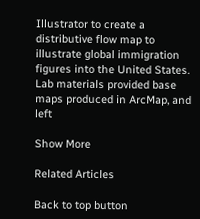Illustrator to create a distributive flow map to illustrate global immigration figures into the United States. Lab materials provided base maps produced in ArcMap, and left

Show More

Related Articles

Back to top button